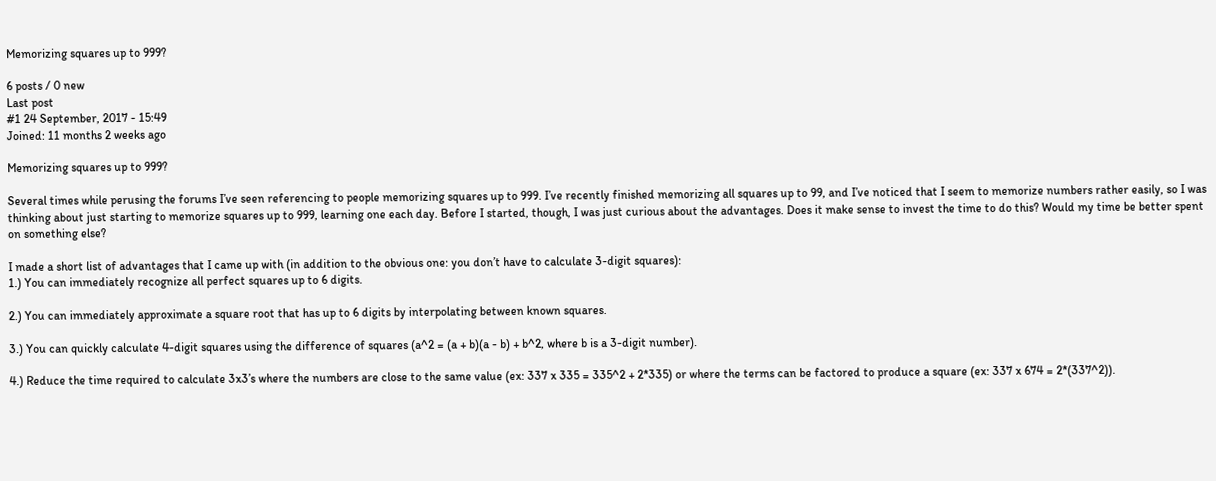Memorizing squares up to 999?

6 posts / 0 new
Last post
#1 24 September, 2017 - 15:49
Joined: 11 months 2 weeks ago

Memorizing squares up to 999?

Several times while perusing the forums I’ve seen referencing to people memorizing squares up to 999. I’ve recently finished memorizing all squares up to 99, and I’ve noticed that I seem to memorize numbers rather easily, so I was thinking about just starting to memorize squares up to 999, learning one each day. Before I started, though, I was just curious about the advantages. Does it make sense to invest the time to do this? Would my time be better spent on something else?

I made a short list of advantages that I came up with (in addition to the obvious one: you don’t have to calculate 3-digit squares):
1.) You can immediately recognize all perfect squares up to 6 digits.

2.) You can immediately approximate a square root that has up to 6 digits by interpolating between known squares.

3.) You can quickly calculate 4-digit squares using the difference of squares (a^2 = (a + b)(a - b) + b^2, where b is a 3-digit number).

4.) Reduce the time required to calculate 3x3’s where the numbers are close to the same value (ex: 337 x 335 = 335^2 + 2*335) or where the terms can be factored to produce a square (ex: 337 x 674 = 2*(337^2)).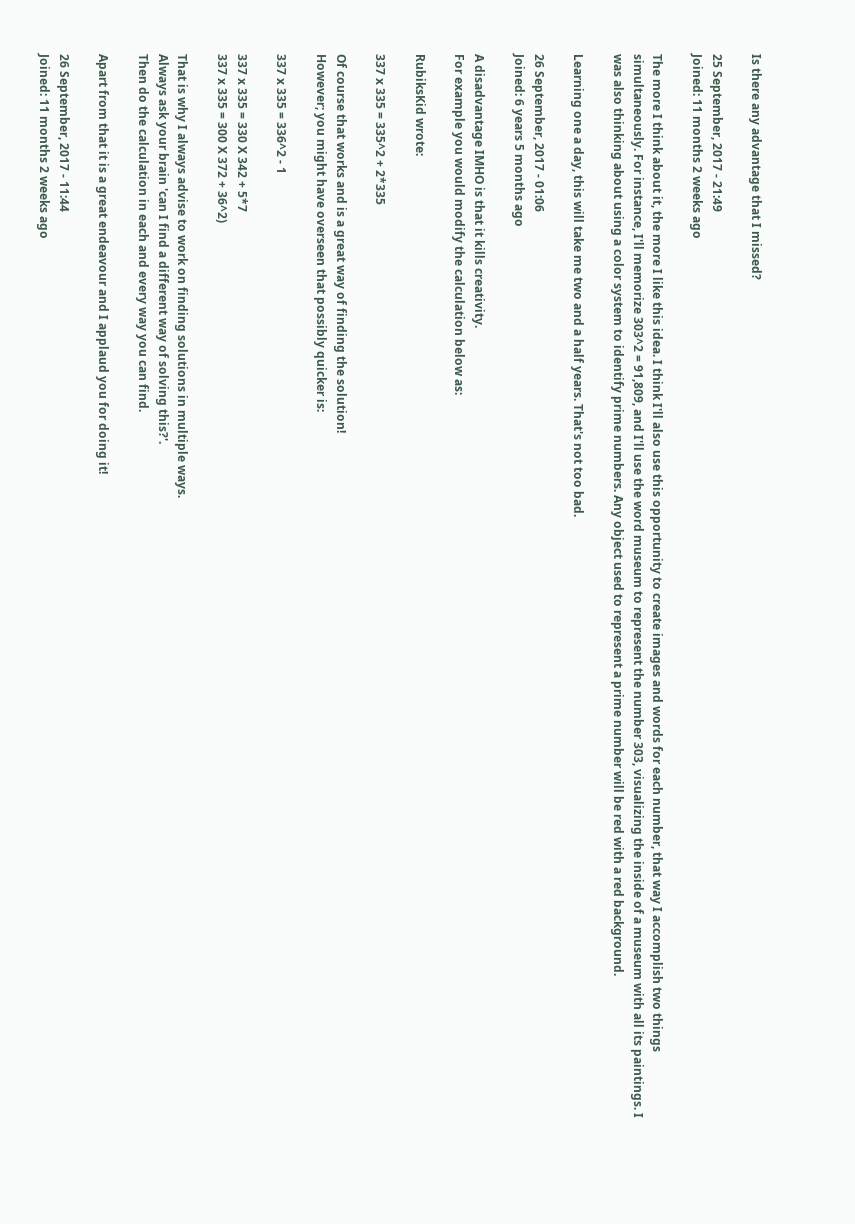Is there any advantage that I missed?

25 September, 2017 - 21:49
Joined: 11 months 2 weeks ago

The more I think about it, the more I like this idea. I think I'll also use this opportunity to create images and words for each number, that way I accomplish two things simultaneously. For instance, I'll memorize 303^2 = 91,809, and I'll use the word museum to represent the number 303, visualizing the inside of a museum with all its paintings. I was also thinking about using a color system to identify prime numbers. Any object used to represent a prime number will be red with a red background.

Learning one a day, this will take me two and a half years. That's not too bad.

26 September, 2017 - 01:06
Joined: 6 years 5 months ago

A disadvantage IMHO is that it kills creativity.
For example you would modify the calculation below as:

RubiksKid wrote:

337 x 335 = 335^2 + 2*335

Of course that works and is a great way of finding the solution!
However; you might have overseen that possibly quicker is:

337 x 335 = 336^2 - 1

337 x 335 = 330 X 342 + 5*7
337 x 335 = 300 X 372 + 36^2)

That is why I always advise to work on finding solutions in multiple ways.
Always ask your brain 'can I find a different way of solving this?'.
Then do the calculation in each and every way you can find.

Apart from that it is a great endeavour and I applaud you for doing it!

26 September, 2017 - 11:44
Joined: 11 months 2 weeks ago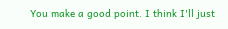You make a good point. I think I'll just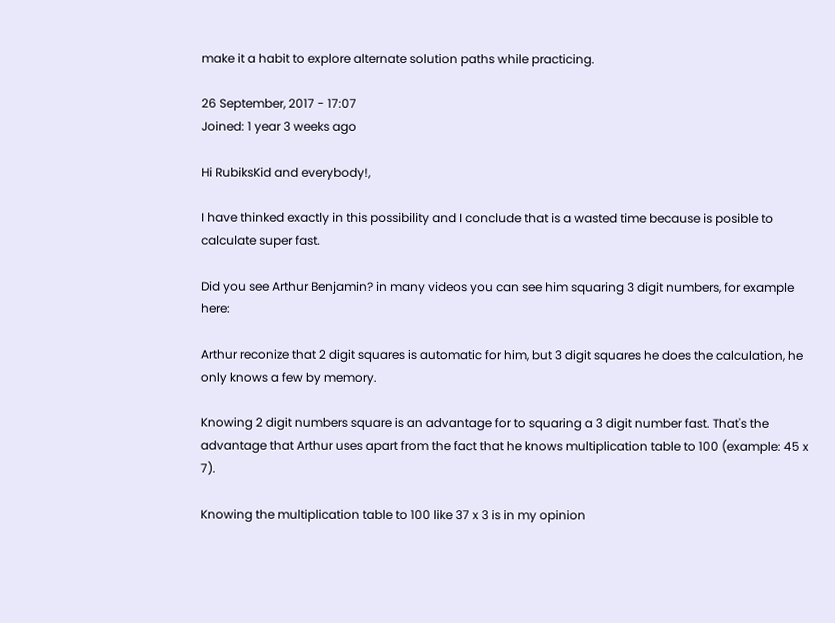make it a habit to explore alternate solution paths while practicing.

26 September, 2017 - 17:07
Joined: 1 year 3 weeks ago

Hi RubiksKid and everybody!,

I have thinked exactly in this possibility and I conclude that is a wasted time because is posible to calculate super fast.

Did you see Arthur Benjamin? in many videos you can see him squaring 3 digit numbers, for example here:

Arthur reconize that 2 digit squares is automatic for him, but 3 digit squares he does the calculation, he only knows a few by memory.

Knowing 2 digit numbers square is an advantage for to squaring a 3 digit number fast. That's the advantage that Arthur uses apart from the fact that he knows multiplication table to 100 (example: 45 x 7).

Knowing the multiplication table to 100 like 37 x 3 is in my opinion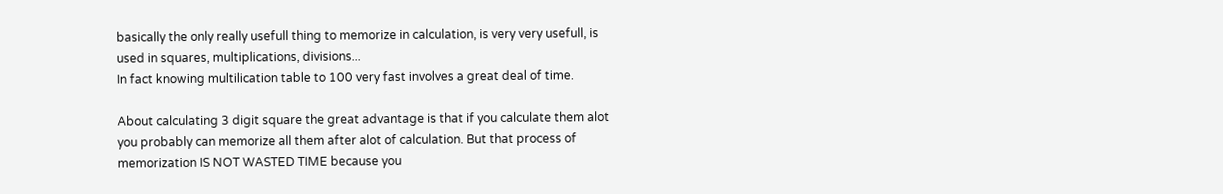basically the only really usefull thing to memorize in calculation, is very very usefull, is used in squares, multiplications, divisions...
In fact knowing multilication table to 100 very fast involves a great deal of time.

About calculating 3 digit square the great advantage is that if you calculate them alot you probably can memorize all them after alot of calculation. But that process of memorization IS NOT WASTED TIME because you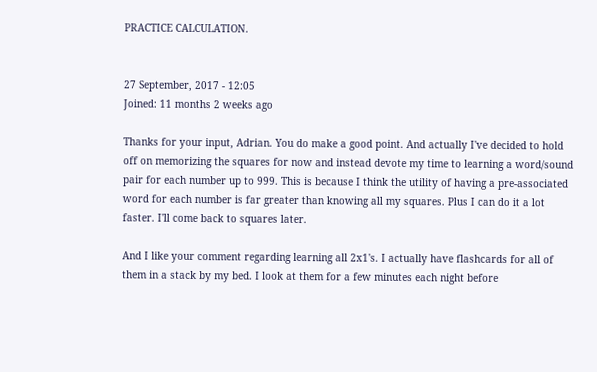PRACTICE CALCULATION.


27 September, 2017 - 12:05
Joined: 11 months 2 weeks ago

Thanks for your input, Adrian. You do make a good point. And actually I've decided to hold off on memorizing the squares for now and instead devote my time to learning a word/sound pair for each number up to 999. This is because I think the utility of having a pre-associated word for each number is far greater than knowing all my squares. Plus I can do it a lot faster. I'll come back to squares later.

And I like your comment regarding learning all 2x1's. I actually have flashcards for all of them in a stack by my bed. I look at them for a few minutes each night before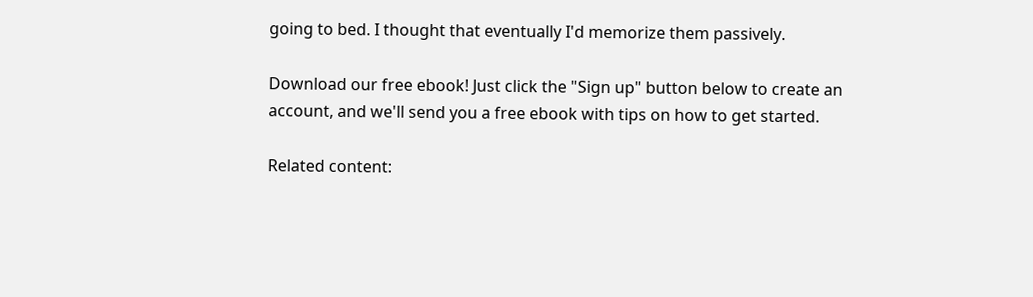going to bed. I thought that eventually I'd memorize them passively.

Download our free ebook! Just click the "Sign up" button below to create an account, and we'll send you a free ebook with tips on how to get started.

Related content: